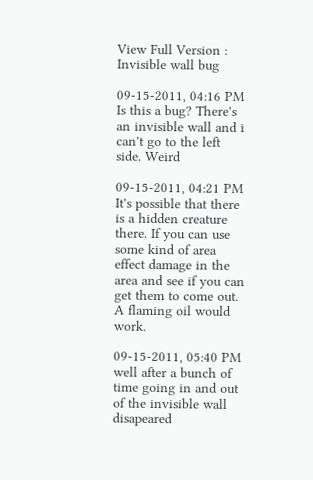View Full Version : Invisible wall bug

09-15-2011, 04:16 PM
Is this a bug? There's an invisible wall and i can't go to the left side. Weird

09-15-2011, 04:21 PM
It's possible that there is a hidden creature there. If you can use some kind of area effect damage in the area and see if you can get them to come out. A flaming oil would work.

09-15-2011, 05:40 PM
well after a bunch of time going in and out of the invisible wall disapeared